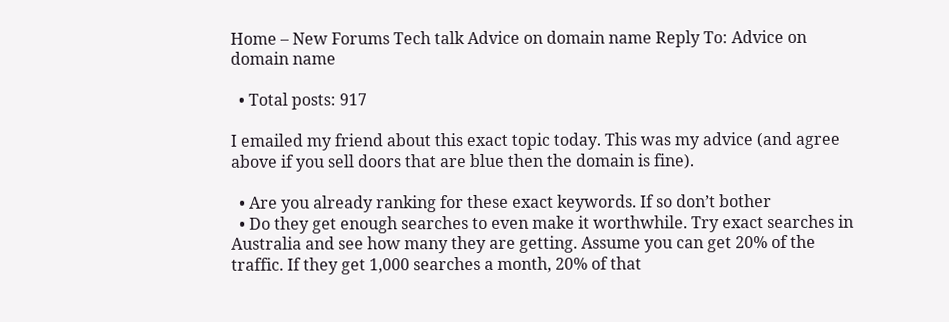Home – New Forums Tech talk Advice on domain name Reply To: Advice on domain name

  • Total posts: 917

I emailed my friend about this exact topic today. This was my advice (and agree above if you sell doors that are blue then the domain is fine).

  • Are you already ranking for these exact keywords. If so don’t bother
  • Do they get enough searches to even make it worthwhile. Try exact searches in Australia and see how many they are getting. Assume you can get 20% of the traffic. If they get 1,000 searches a month, 20% of that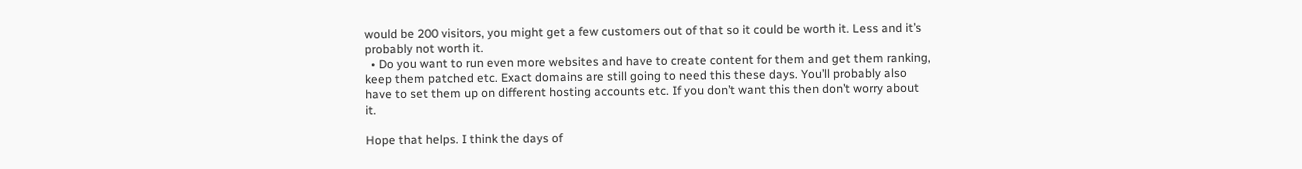would be 200 visitors, you might get a few customers out of that so it could be worth it. Less and it’s probably not worth it.
  • Do you want to run even more websites and have to create content for them and get them ranking, keep them patched etc. Exact domains are still going to need this these days. You’ll probably also have to set them up on different hosting accounts etc. If you don’t want this then don’t worry about it.

Hope that helps. I think the days of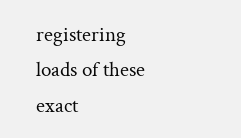registering loads of these exact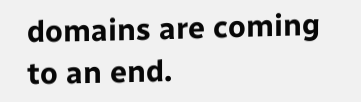domains are coming to an end.